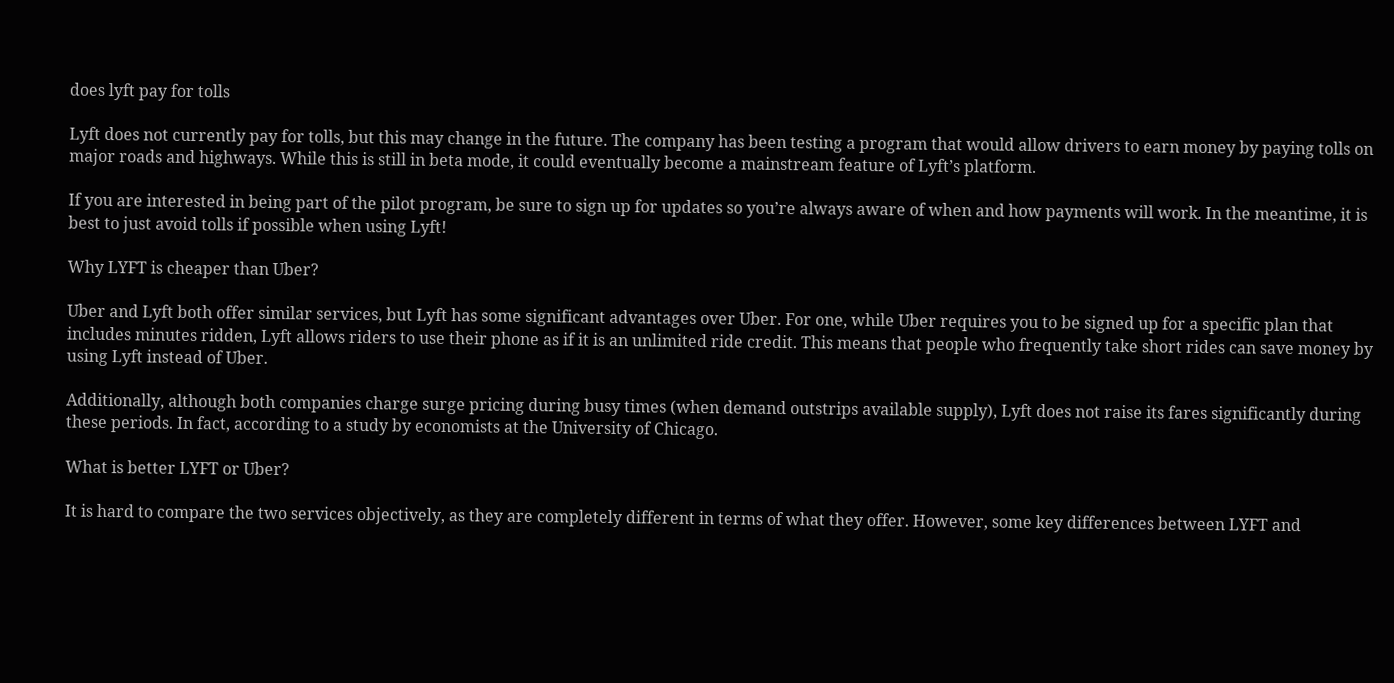does lyft pay for tolls

Lyft does not currently pay for tolls, but this may change in the future. The company has been testing a program that would allow drivers to earn money by paying tolls on major roads and highways. While this is still in beta mode, it could eventually become a mainstream feature of Lyft’s platform.

If you are interested in being part of the pilot program, be sure to sign up for updates so you’re always aware of when and how payments will work. In the meantime, it is best to just avoid tolls if possible when using Lyft!

Why LYFT is cheaper than Uber?

Uber and Lyft both offer similar services, but Lyft has some significant advantages over Uber. For one, while Uber requires you to be signed up for a specific plan that includes minutes ridden, Lyft allows riders to use their phone as if it is an unlimited ride credit. This means that people who frequently take short rides can save money by using Lyft instead of Uber.

Additionally, although both companies charge surge pricing during busy times (when demand outstrips available supply), Lyft does not raise its fares significantly during these periods. In fact, according to a study by economists at the University of Chicago.

What is better LYFT or Uber?

It is hard to compare the two services objectively, as they are completely different in terms of what they offer. However, some key differences between LYFT and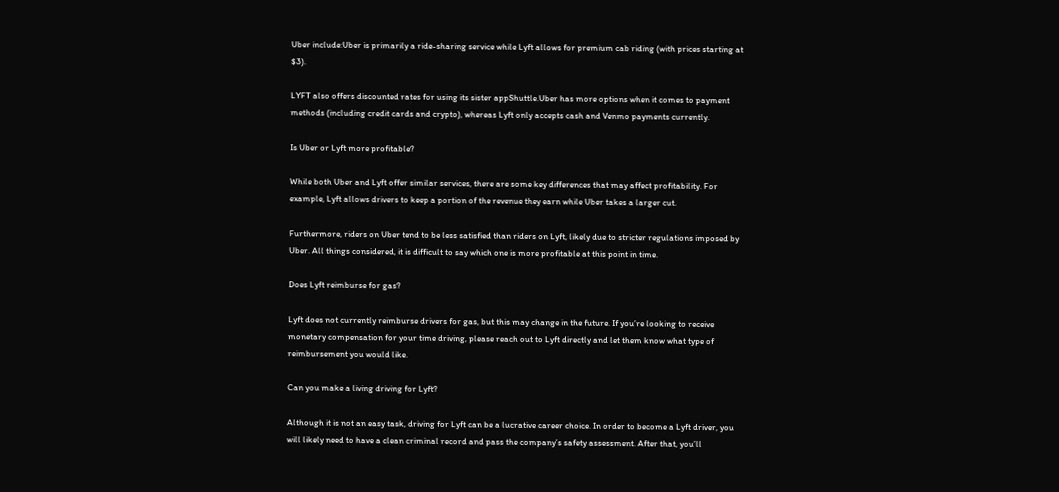Uber include:Uber is primarily a ride-sharing service while Lyft allows for premium cab riding (with prices starting at $3).

LYFT also offers discounted rates for using its sister appShuttle.Uber has more options when it comes to payment methods (including credit cards and crypto), whereas Lyft only accepts cash and Venmo payments currently.

Is Uber or Lyft more profitable?

While both Uber and Lyft offer similar services, there are some key differences that may affect profitability. For example, Lyft allows drivers to keep a portion of the revenue they earn while Uber takes a larger cut.

Furthermore, riders on Uber tend to be less satisfied than riders on Lyft, likely due to stricter regulations imposed by Uber. All things considered, it is difficult to say which one is more profitable at this point in time.

Does Lyft reimburse for gas?

Lyft does not currently reimburse drivers for gas, but this may change in the future. If you’re looking to receive monetary compensation for your time driving, please reach out to Lyft directly and let them know what type of reimbursement you would like.

Can you make a living driving for Lyft?

Although it is not an easy task, driving for Lyft can be a lucrative career choice. In order to become a Lyft driver, you will likely need to have a clean criminal record and pass the company’s safety assessment. After that, you’ll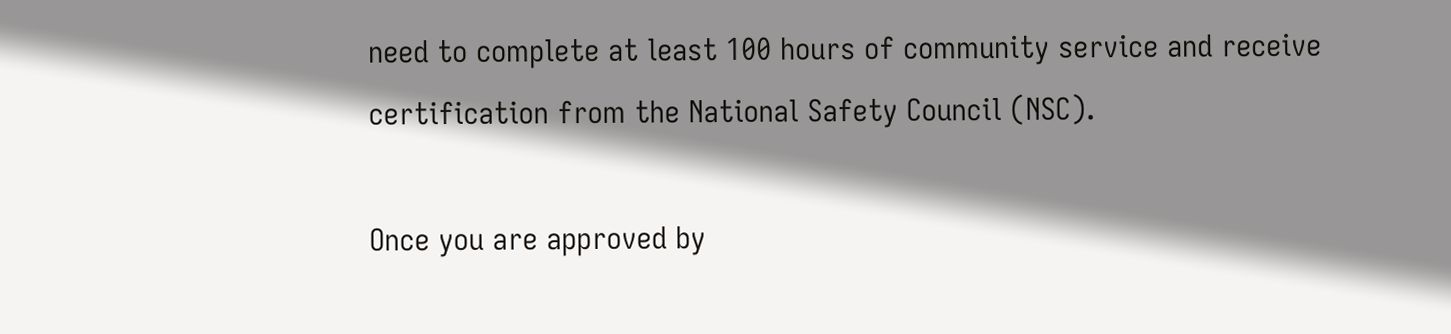need to complete at least 100 hours of community service and receive certification from the National Safety Council (NSC).

Once you are approved by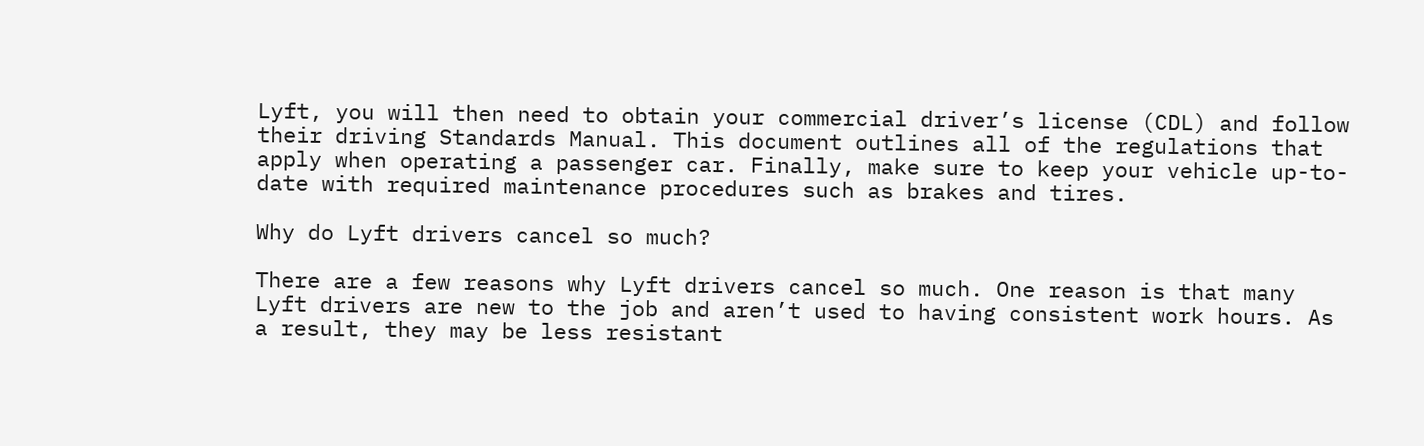Lyft, you will then need to obtain your commercial driver’s license (CDL) and follow their driving Standards Manual. This document outlines all of the regulations that apply when operating a passenger car. Finally, make sure to keep your vehicle up-to-date with required maintenance procedures such as brakes and tires.

Why do Lyft drivers cancel so much?

There are a few reasons why Lyft drivers cancel so much. One reason is that many Lyft drivers are new to the job and aren’t used to having consistent work hours. As a result, they may be less resistant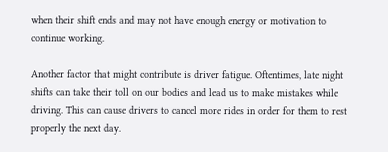when their shift ends and may not have enough energy or motivation to continue working.

Another factor that might contribute is driver fatigue. Oftentimes, late night shifts can take their toll on our bodies and lead us to make mistakes while driving. This can cause drivers to cancel more rides in order for them to rest properly the next day.